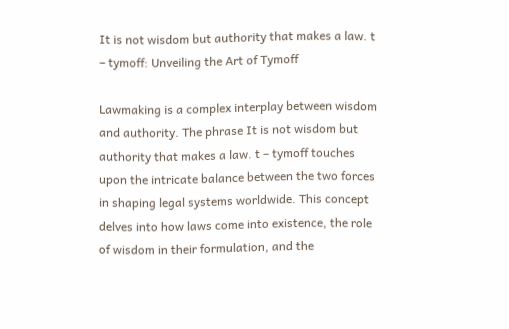It is not wisdom but authority that makes a law. t – tymoff: Unveiling the Art of Tymoff

Lawmaking is a complex interplay between wisdom and authority. The phrase It is not wisdom but authority that makes a law. t – tymoff touches upon the intricate balance between the two forces in shaping legal systems worldwide. This concept delves into how laws come into existence, the role of wisdom in their formulation, and the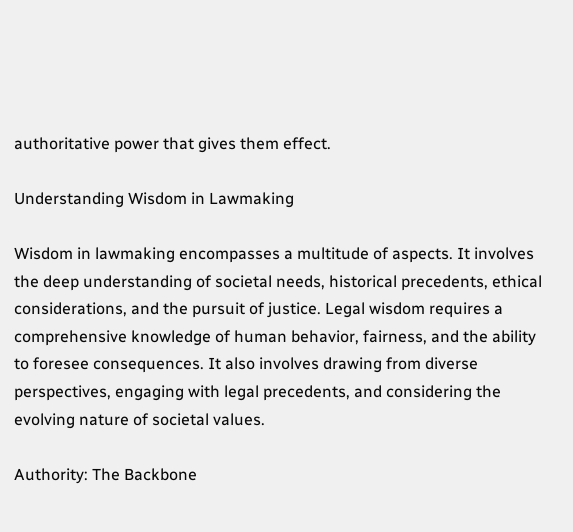authoritative power that gives them effect.

Understanding Wisdom in Lawmaking

Wisdom in lawmaking encompasses a multitude of aspects. It involves the deep understanding of societal needs, historical precedents, ethical considerations, and the pursuit of justice. Legal wisdom requires a comprehensive knowledge of human behavior, fairness, and the ability to foresee consequences. It also involves drawing from diverse perspectives, engaging with legal precedents, and considering the evolving nature of societal values.

Authority: The Backbone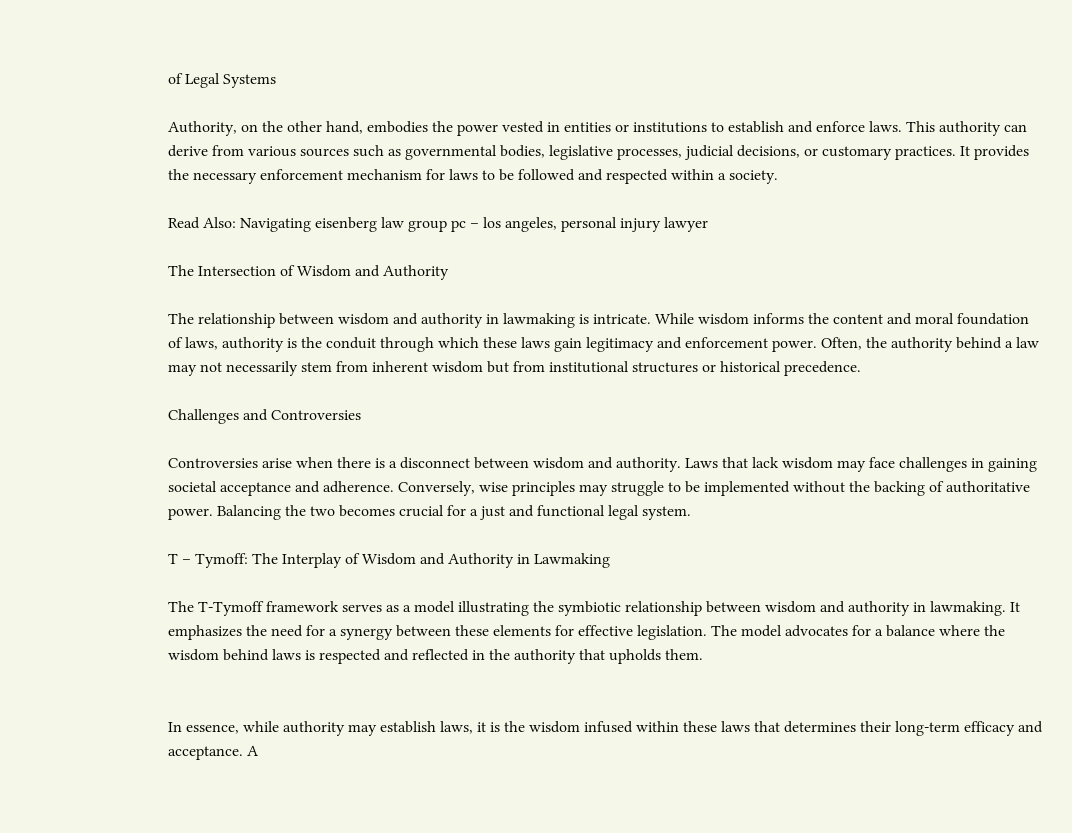of Legal Systems

Authority, on the other hand, embodies the power vested in entities or institutions to establish and enforce laws. This authority can derive from various sources such as governmental bodies, legislative processes, judicial decisions, or customary practices. It provides the necessary enforcement mechanism for laws to be followed and respected within a society.

Read Also: Navigating eisenberg law group pc – los angeles, personal injury lawyer

The Intersection of Wisdom and Authority

The relationship between wisdom and authority in lawmaking is intricate. While wisdom informs the content and moral foundation of laws, authority is the conduit through which these laws gain legitimacy and enforcement power. Often, the authority behind a law may not necessarily stem from inherent wisdom but from institutional structures or historical precedence.

Challenges and Controversies

Controversies arise when there is a disconnect between wisdom and authority. Laws that lack wisdom may face challenges in gaining societal acceptance and adherence. Conversely, wise principles may struggle to be implemented without the backing of authoritative power. Balancing the two becomes crucial for a just and functional legal system.

T – Tymoff: The Interplay of Wisdom and Authority in Lawmaking

The T-Tymoff framework serves as a model illustrating the symbiotic relationship between wisdom and authority in lawmaking. It emphasizes the need for a synergy between these elements for effective legislation. The model advocates for a balance where the wisdom behind laws is respected and reflected in the authority that upholds them.


In essence, while authority may establish laws, it is the wisdom infused within these laws that determines their long-term efficacy and acceptance. A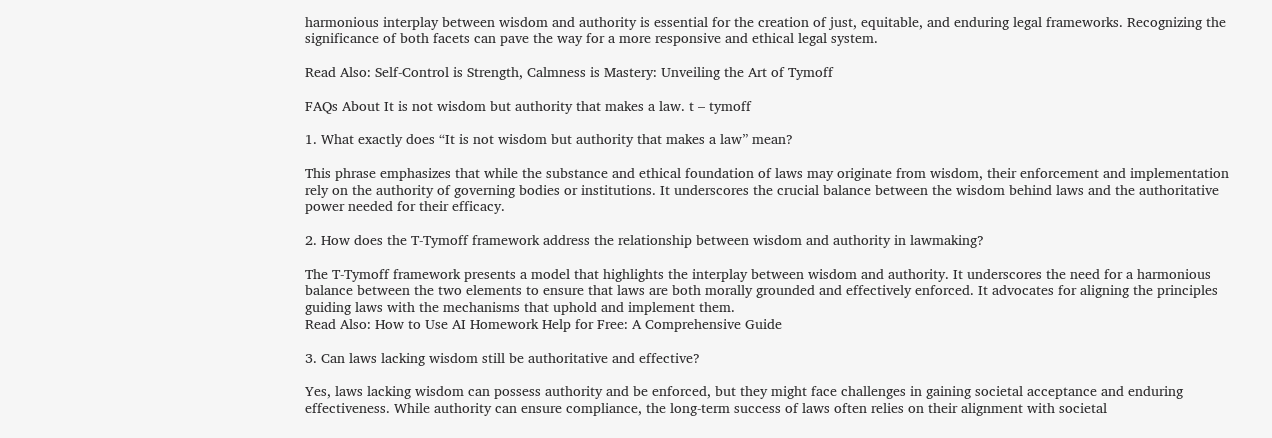harmonious interplay between wisdom and authority is essential for the creation of just, equitable, and enduring legal frameworks. Recognizing the significance of both facets can pave the way for a more responsive and ethical legal system.

Read Also: Self-Control is Strength, Calmness is Mastery: Unveiling the Art of Tymoff

FAQs About It is not wisdom but authority that makes a law. t – tymoff

1. What exactly does “It is not wisdom but authority that makes a law” mean?

This phrase emphasizes that while the substance and ethical foundation of laws may originate from wisdom, their enforcement and implementation rely on the authority of governing bodies or institutions. It underscores the crucial balance between the wisdom behind laws and the authoritative power needed for their efficacy.

2. How does the T-Tymoff framework address the relationship between wisdom and authority in lawmaking?

The T-Tymoff framework presents a model that highlights the interplay between wisdom and authority. It underscores the need for a harmonious balance between the two elements to ensure that laws are both morally grounded and effectively enforced. It advocates for aligning the principles guiding laws with the mechanisms that uphold and implement them.
Read Also: How to Use AI Homework Help for Free: A Comprehensive Guide

3. Can laws lacking wisdom still be authoritative and effective?

Yes, laws lacking wisdom can possess authority and be enforced, but they might face challenges in gaining societal acceptance and enduring effectiveness. While authority can ensure compliance, the long-term success of laws often relies on their alignment with societal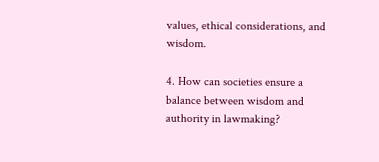values, ethical considerations, and wisdom.

4. How can societies ensure a balance between wisdom and authority in lawmaking?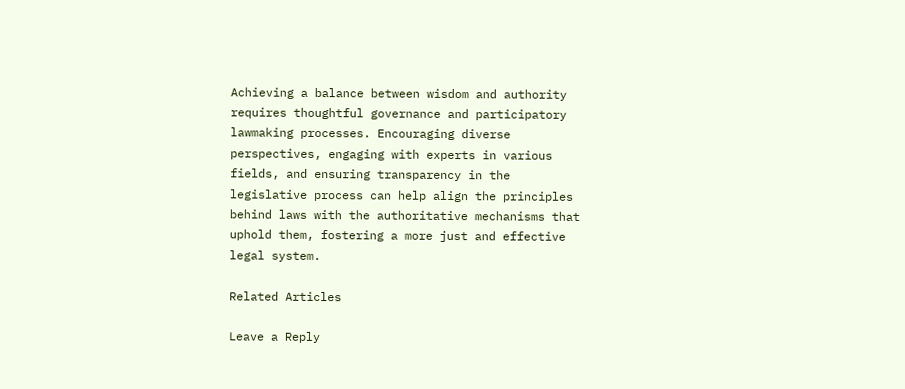Achieving a balance between wisdom and authority requires thoughtful governance and participatory lawmaking processes. Encouraging diverse perspectives, engaging with experts in various fields, and ensuring transparency in the legislative process can help align the principles behind laws with the authoritative mechanisms that uphold them, fostering a more just and effective legal system.

Related Articles

Leave a Reply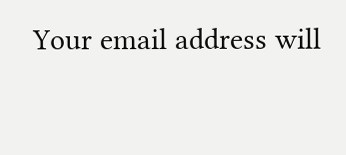Your email address will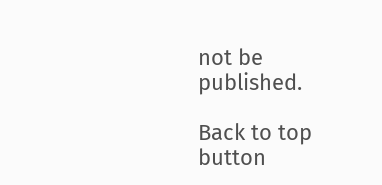not be published.

Back to top button